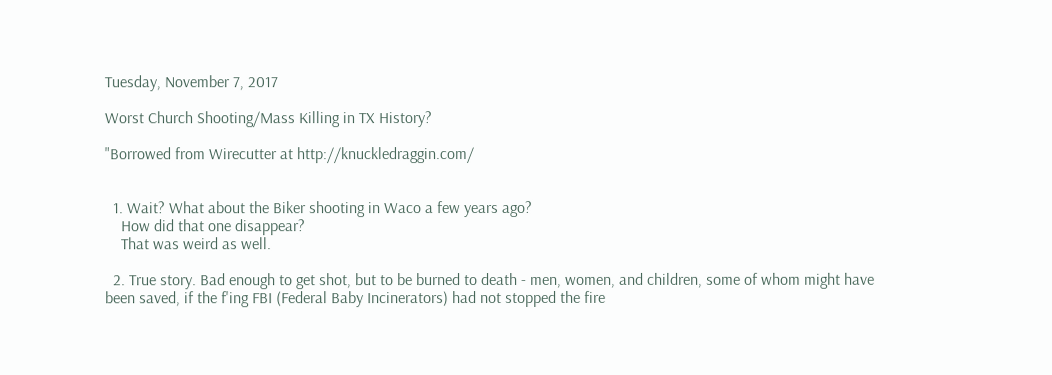Tuesday, November 7, 2017

Worst Church Shooting/Mass Killing in TX History?

"Borrowed from Wirecutter at http://knuckledraggin.com/


  1. Wait? What about the Biker shooting in Waco a few years ago?
    How did that one disappear?
    That was weird as well.

  2. True story. Bad enough to get shot, but to be burned to death - men, women, and children, some of whom might have been saved, if the f'ing FBI (Federal Baby Incinerators) had not stopped the fire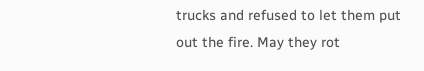trucks and refused to let them put out the fire. May they rot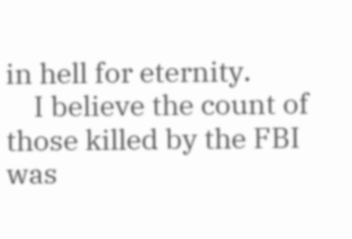in hell for eternity.
    I believe the count of those killed by the FBI was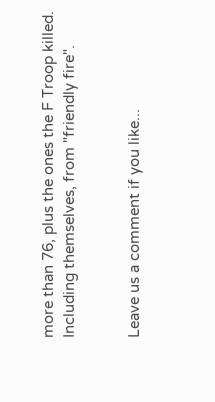more than 76, plus the ones the F Troop killed. Including themselves, from "friendly fire".


Leave us a comment if you like...